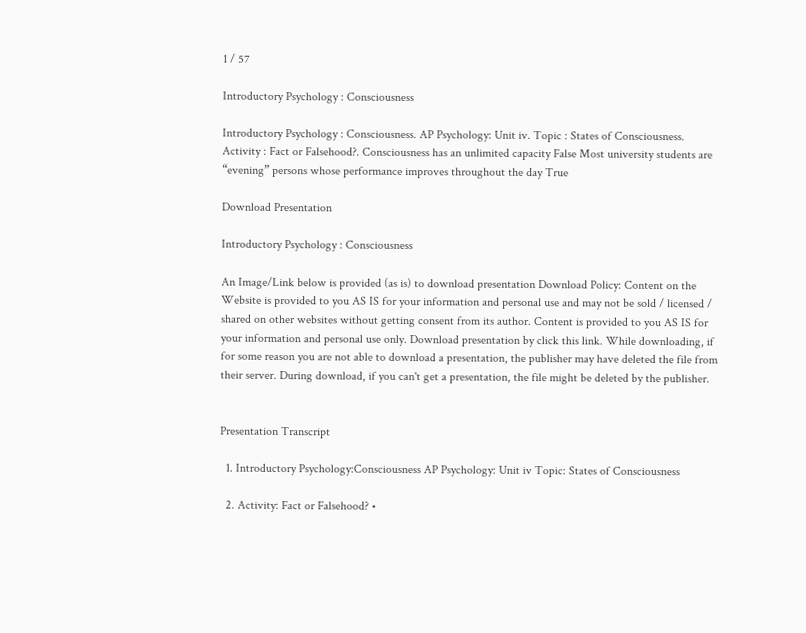1 / 57

Introductory Psychology : Consciousness

Introductory Psychology : Consciousness. AP Psychology: Unit iv. Topic : States of Consciousness. Activity : Fact or Falsehood?. Consciousness has an unlimited capacity False Most university students are “evening” persons whose performance improves throughout the day True

Download Presentation

Introductory Psychology : Consciousness

An Image/Link below is provided (as is) to download presentation Download Policy: Content on the Website is provided to you AS IS for your information and personal use and may not be sold / licensed / shared on other websites without getting consent from its author. Content is provided to you AS IS for your information and personal use only. Download presentation by click this link. While downloading, if for some reason you are not able to download a presentation, the publisher may have deleted the file from their server. During download, if you can't get a presentation, the file might be deleted by the publisher.


Presentation Transcript

  1. Introductory Psychology:Consciousness AP Psychology: Unit iv Topic: States of Consciousness

  2. Activity: Fact or Falsehood? •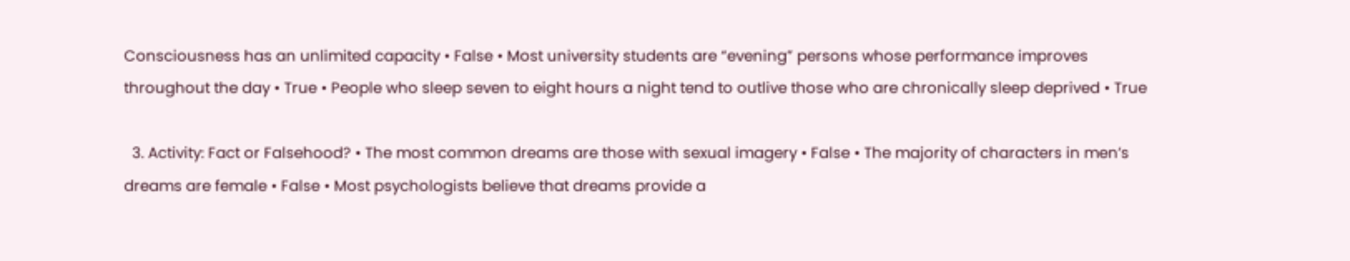Consciousness has an unlimited capacity • False • Most university students are “evening” persons whose performance improves throughout the day • True • People who sleep seven to eight hours a night tend to outlive those who are chronically sleep deprived • True

  3. Activity: Fact or Falsehood? • The most common dreams are those with sexual imagery • False • The majority of characters in men’s dreams are female • False • Most psychologists believe that dreams provide a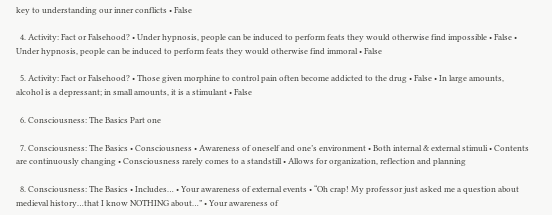key to understanding our inner conflicts • False

  4. Activity: Fact or Falsehood? • Under hypnosis, people can be induced to perform feats they would otherwise find impossible • False • Under hypnosis, people can be induced to perform feats they would otherwise find immoral • False

  5. Activity: Fact or Falsehood? • Those given morphine to control pain often become addicted to the drug • False • In large amounts, alcohol is a depressant; in small amounts, it is a stimulant • False

  6. Consciousness: The Basics Part one

  7. Consciousness: The Basics • Consciousness • Awareness of oneself and one’s environment • Both internal & external stimuli • Contents are continuously changing • Consciousness rarely comes to a standstill • Allows for organization, reflection and planning

  8. Consciousness: The Basics • Includes… • Your awareness of external events • “Oh crap! My professor just asked me a question about medieval history…that I know NOTHING about…” • Your awareness of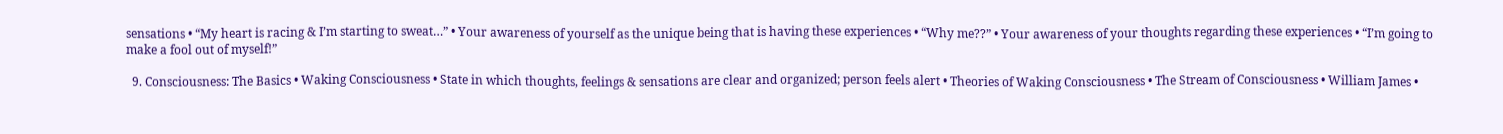sensations • “My heart is racing & I’m starting to sweat…” • Your awareness of yourself as the unique being that is having these experiences • “Why me??” • Your awareness of your thoughts regarding these experiences • “I’m going to make a fool out of myself!”

  9. Consciousness: The Basics • Waking Consciousness • State in which thoughts, feelings & sensations are clear and organized; person feels alert • Theories of Waking Consciousness • The Stream of Consciousness • William James •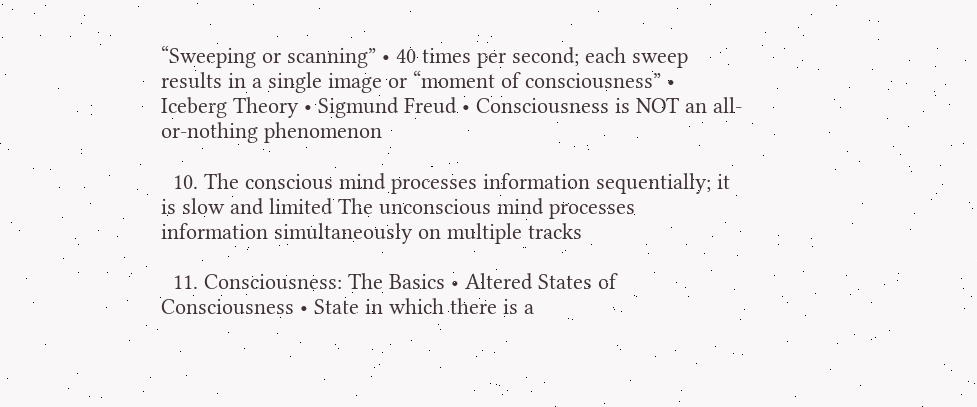“Sweeping or scanning” • 40 times per second; each sweep results in a single image or “moment of consciousness” • Iceberg Theory • Sigmund Freud • Consciousness is NOT an all-or-nothing phenomenon

  10. The conscious mind processes information sequentially; it is slow and limited The unconscious mind processes information simultaneously on multiple tracks

  11. Consciousness: The Basics • Altered States of Consciousness • State in which there is a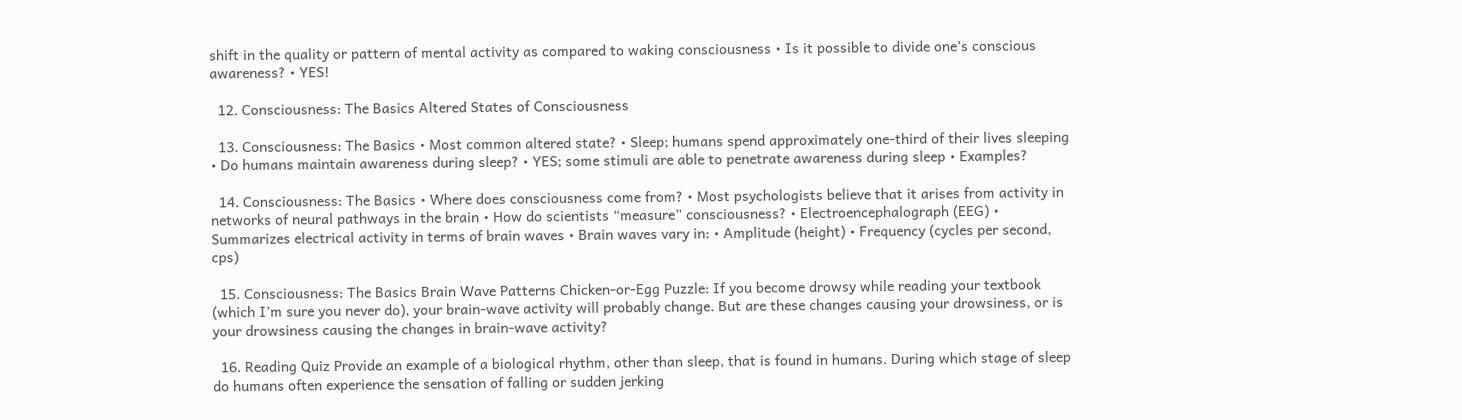shift in the quality or pattern of mental activity as compared to waking consciousness • Is it possible to divide one’s conscious awareness? • YES!

  12. Consciousness: The Basics Altered States of Consciousness

  13. Consciousness: The Basics • Most common altered state? • Sleep; humans spend approximately one-third of their lives sleeping • Do humans maintain awareness during sleep? • YES; some stimuli are able to penetrate awareness during sleep • Examples?

  14. Consciousness: The Basics • Where does consciousness come from? • Most psychologists believe that it arises from activity in networks of neural pathways in the brain • How do scientists “measure” consciousness? • Electroencephalograph (EEG) • Summarizes electrical activity in terms of brain waves • Brain waves vary in: • Amplitude (height) • Frequency (cycles per second, cps)

  15. Consciousness: The Basics Brain Wave Patterns Chicken-or-Egg Puzzle: If you become drowsy while reading your textbook (which I’m sure you never do), your brain-wave activity will probably change. But are these changes causing your drowsiness, or is your drowsiness causing the changes in brain-wave activity?

  16. Reading Quiz Provide an example of a biological rhythm, other than sleep, that is found in humans. During which stage of sleep do humans often experience the sensation of falling or sudden jerking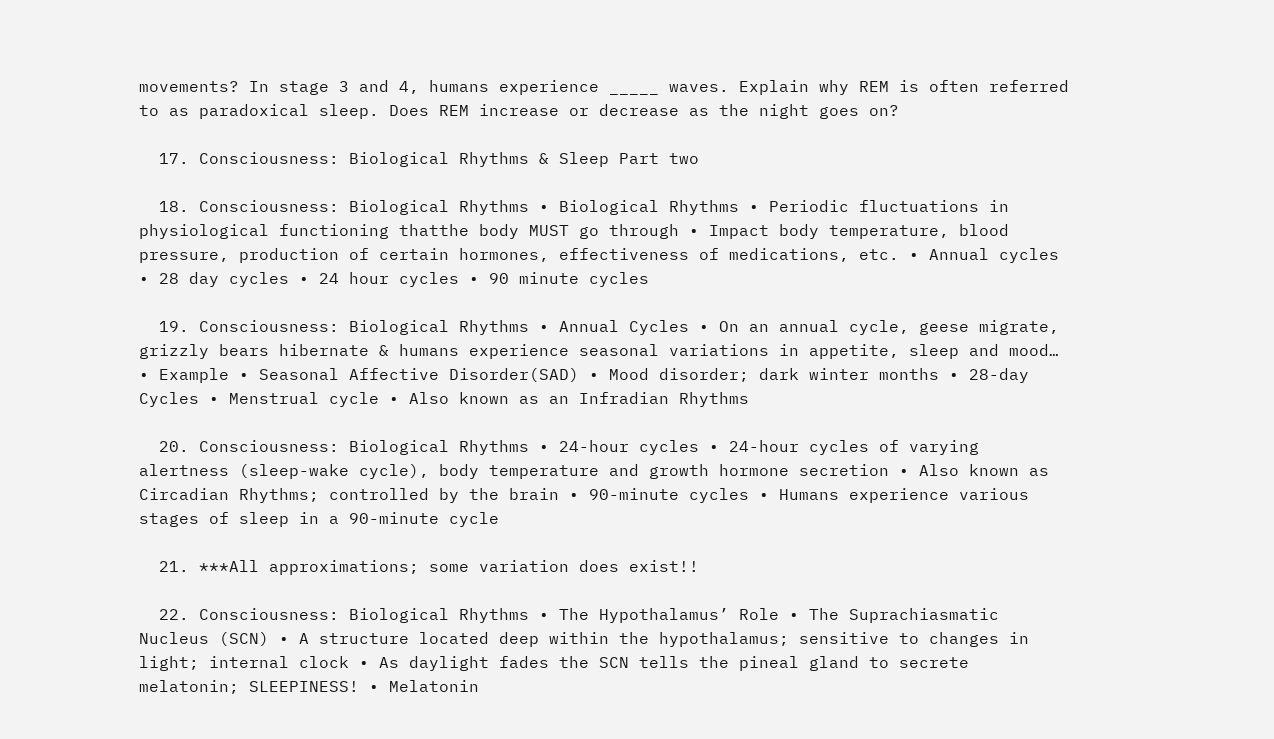movements? In stage 3 and 4, humans experience _____ waves. Explain why REM is often referred to as paradoxical sleep. Does REM increase or decrease as the night goes on?

  17. Consciousness: Biological Rhythms & Sleep Part two

  18. Consciousness: Biological Rhythms • Biological Rhythms • Periodic fluctuations in physiological functioning thatthe body MUST go through • Impact body temperature, blood pressure, production of certain hormones, effectiveness of medications, etc. • Annual cycles • 28 day cycles • 24 hour cycles • 90 minute cycles

  19. Consciousness: Biological Rhythms • Annual Cycles • On an annual cycle, geese migrate, grizzly bears hibernate & humans experience seasonal variations in appetite, sleep and mood… • Example • Seasonal Affective Disorder(SAD) • Mood disorder; dark winter months • 28-day Cycles • Menstrual cycle • Also known as an Infradian Rhythms

  20. Consciousness: Biological Rhythms • 24-hour cycles • 24-hour cycles of varying alertness (sleep-wake cycle), body temperature and growth hormone secretion • Also known as Circadian Rhythms; controlled by the brain • 90-minute cycles • Humans experience various stages of sleep in a 90-minute cycle

  21. ***All approximations; some variation does exist!!

  22. Consciousness: Biological Rhythms • The Hypothalamus’ Role • The Suprachiasmatic Nucleus (SCN) • A structure located deep within the hypothalamus; sensitive to changes in light; internal clock • As daylight fades the SCN tells the pineal gland to secrete melatonin; SLEEPINESS! • Melatonin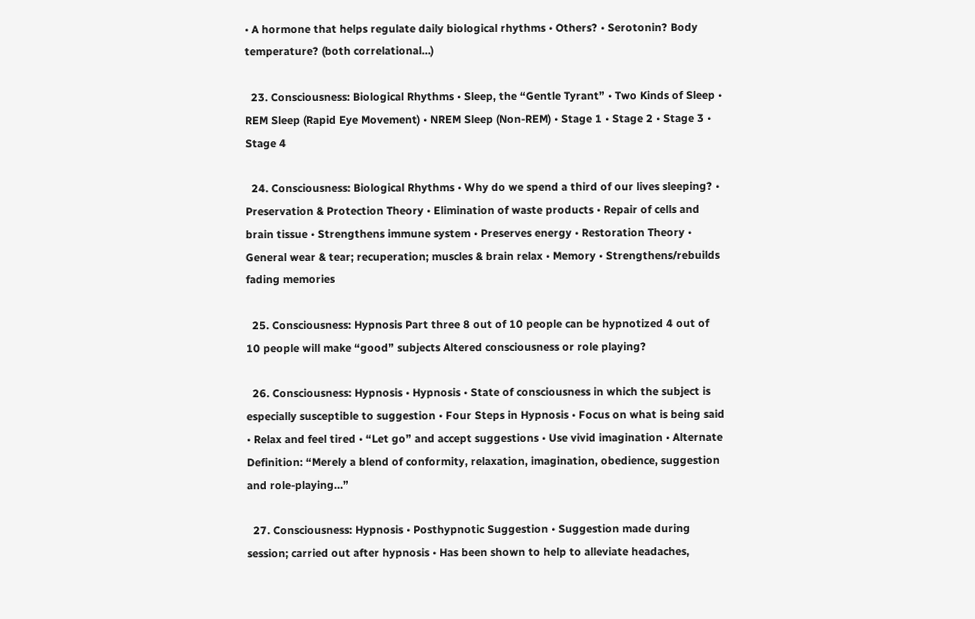• A hormone that helps regulate daily biological rhythms • Others? • Serotonin? Body temperature? (both correlational…)

  23. Consciousness: Biological Rhythms • Sleep, the “Gentle Tyrant” • Two Kinds of Sleep • REM Sleep (Rapid Eye Movement) • NREM Sleep (Non-REM) • Stage 1 • Stage 2 • Stage 3 • Stage 4

  24. Consciousness: Biological Rhythms • Why do we spend a third of our lives sleeping? • Preservation & Protection Theory • Elimination of waste products • Repair of cells and brain tissue • Strengthens immune system • Preserves energy • Restoration Theory • General wear & tear; recuperation; muscles & brain relax • Memory • Strengthens/rebuilds fading memories

  25. Consciousness: Hypnosis Part three 8 out of 10 people can be hypnotized 4 out of 10 people will make “good” subjects Altered consciousness or role playing?

  26. Consciousness: Hypnosis • Hypnosis • State of consciousness in which the subject is especially susceptible to suggestion • Four Steps in Hypnosis • Focus on what is being said • Relax and feel tired • “Let go” and accept suggestions • Use vivid imagination • Alternate Definition: “Merely a blend of conformity, relaxation, imagination, obedience, suggestion and role-playing…”

  27. Consciousness: Hypnosis • Posthypnotic Suggestion • Suggestion made during session; carried out after hypnosis • Has been shown to help to alleviate headaches,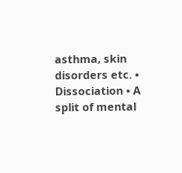asthma, skin disorders etc. • Dissociation • A split of mental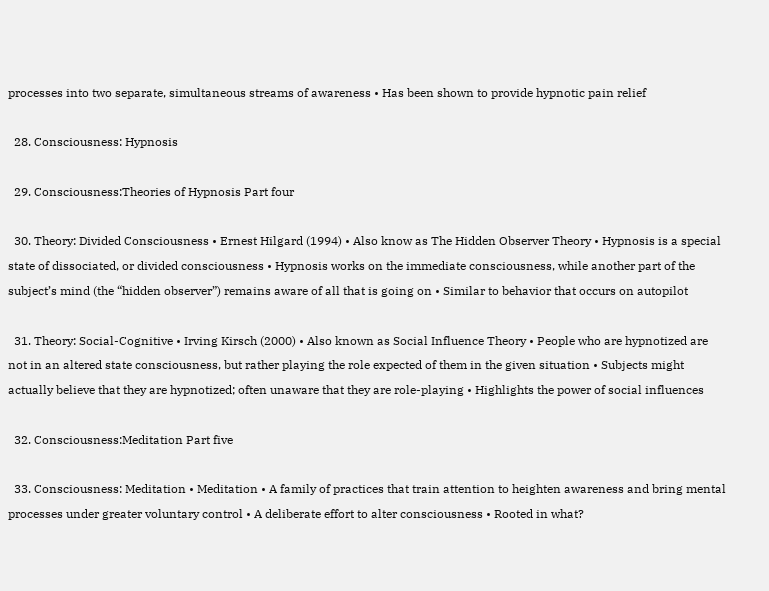processes into two separate, simultaneous streams of awareness • Has been shown to provide hypnotic pain relief

  28. Consciousness: Hypnosis

  29. Consciousness:Theories of Hypnosis Part four

  30. Theory: Divided Consciousness • Ernest Hilgard (1994) • Also know as The Hidden Observer Theory • Hypnosis is a special state of dissociated, or divided consciousness • Hypnosis works on the immediate consciousness, while another part of the subject’s mind (the “hidden observer”) remains aware of all that is going on • Similar to behavior that occurs on autopilot

  31. Theory: Social-Cognitive • Irving Kirsch (2000) • Also known as Social Influence Theory • People who are hypnotized are not in an altered state consciousness, but rather playing the role expected of them in the given situation • Subjects might actually believe that they are hypnotized; often unaware that they are role-playing • Highlights the power of social influences

  32. Consciousness:Meditation Part five

  33. Consciousness: Meditation • Meditation • A family of practices that train attention to heighten awareness and bring mental processes under greater voluntary control • A deliberate effort to alter consciousness • Rooted in what?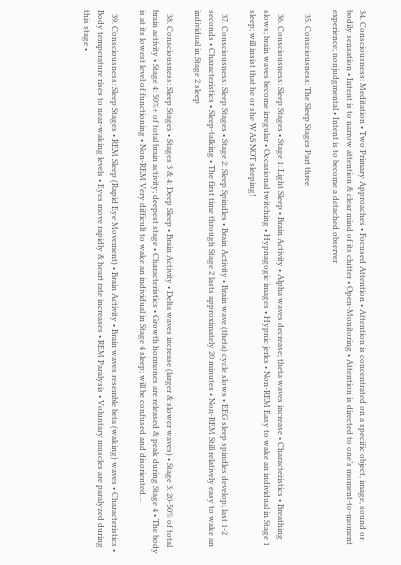34. Consciousness: Meditation • Two Primary Approaches • Focused Attention • Attention is concentrated on a specific object, image, sound or bodily sensation • Intent is to narrow attention & clear mind of its clutter • Open-Monitoring • Attention is directed to one’s moment-to-moment experience; nonjudgmental • Intent is to become a detached observer

  35. Consciousness: The Sleep Stages Part three

  36. Consciousness: Sleep Stages • Stage 1: Light Sleep • Brain Activity • Alpha waves decrease; theta waves increase • Characteristics • Breathing slows; brain waves become irregular • Occasional twitching • Hypnagogic images • Hypnic jerks • Non-REM Easy to wake an individual in Stage 1 sleep; will insist that he or she WAS NOT sleeping!

  37. Consciousness: Sleep Stages • Stage 2: Sleep Spindles • Brain Activity • Brain wave (theta) cycle slows • EEG sleep spindles develop; last 1-2 seconds • Characteristics • Sleep-talking • The first time through Stage 2 lasts approximately 20 minutes • Non-REM Still relatively easy to wake an individual in Stage 2 sleep

  38. Consciousness: Sleep Stages • Stages 3 & 4: Deep Sleep • Brain Activity • Delta waves increase (larger & slower waves) • Stage 3: 20-50% of total brain activity • Stage 4: 50%+ of total brain activity; deepest stage • Characteristics • Growth hormones are released & peak during Stage 4 • The body is at its lowest level of functioning • Non-REM Very difficult to wake an individual in Stage 4 sleep; will be confused and disoriented…

  39. Consciousness: Sleep Stages • REM Sleep (Rapid Eye Movement) • Brain Activity • Brain waves resemble beta (waking) waves • Characteristics • Body temperature rises to near-waking levels • Eyes move rapidly & heart rate increases • REM Paralysis • Voluntary muscles are paralyzed during this stage •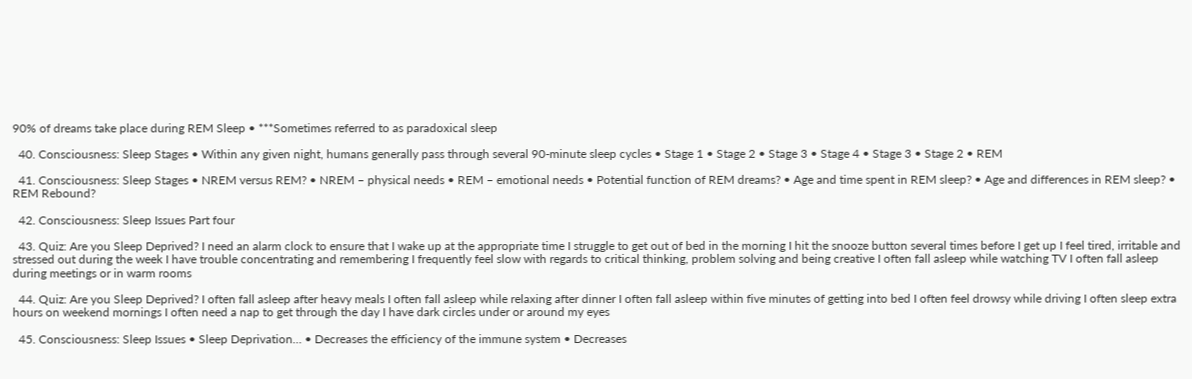90% of dreams take place during REM Sleep • ***Sometimes referred to as paradoxical sleep

  40. Consciousness: Sleep Stages • Within any given night, humans generally pass through several 90-minute sleep cycles • Stage 1 • Stage 2 • Stage 3 • Stage 4 • Stage 3 • Stage 2 • REM

  41. Consciousness: Sleep Stages • NREM versus REM? • NREM – physical needs • REM – emotional needs • Potential function of REM dreams? • Age and time spent in REM sleep? • Age and differences in REM sleep? • REM Rebound?

  42. Consciousness: Sleep Issues Part four

  43. Quiz: Are you Sleep Deprived? I need an alarm clock to ensure that I wake up at the appropriate time I struggle to get out of bed in the morning I hit the snooze button several times before I get up I feel tired, irritable and stressed out during the week I have trouble concentrating and remembering I frequently feel slow with regards to critical thinking, problem solving and being creative I often fall asleep while watching TV I often fall asleep during meetings or in warm rooms

  44. Quiz: Are you Sleep Deprived? I often fall asleep after heavy meals I often fall asleep while relaxing after dinner I often fall asleep within five minutes of getting into bed I often feel drowsy while driving I often sleep extra hours on weekend mornings I often need a nap to get through the day I have dark circles under or around my eyes

  45. Consciousness: Sleep Issues • Sleep Deprivation… • Decreases the efficiency of the immune system • Decreases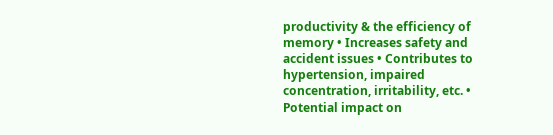productivity & the efficiency of memory • Increases safety and accident issues • Contributes to hypertension, impaired concentration, irritability, etc. • Potential impact on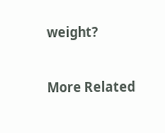weight?

More Related